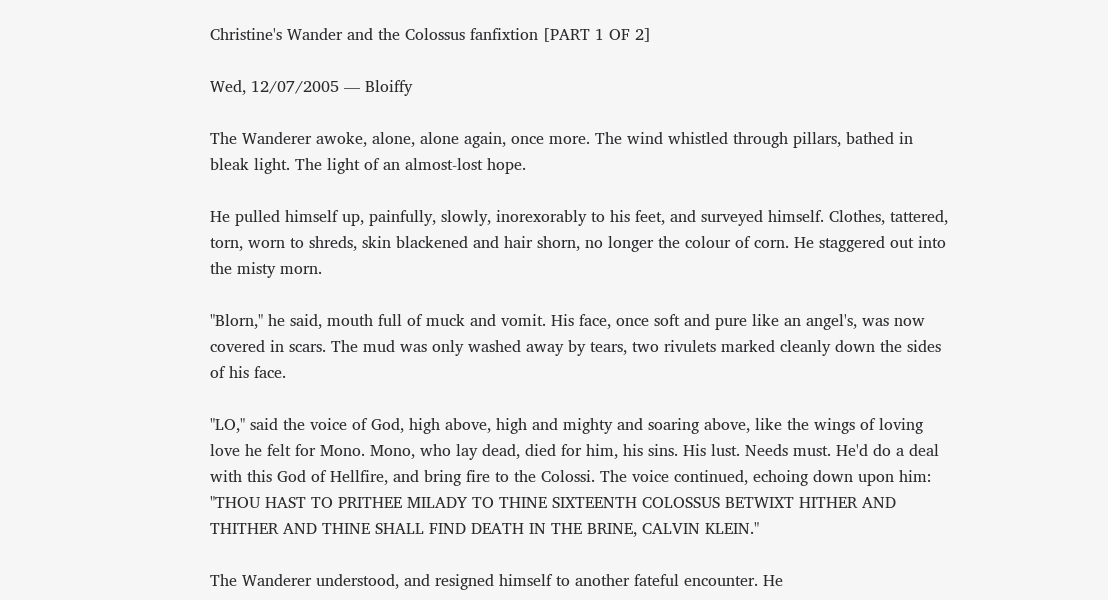Christine's Wander and the Colossus fanfixtion [PART 1 OF 2]

Wed, 12/07/2005 — Bloiffy

The Wanderer awoke, alone, alone again, once more. The wind whistled through pillars, bathed in bleak light. The light of an almost-lost hope.

He pulled himself up, painfully, slowly, inorexorably to his feet, and surveyed himself. Clothes, tattered, torn, worn to shreds, skin blackened and hair shorn, no longer the colour of corn. He staggered out into the misty morn.

"Blorn," he said, mouth full of muck and vomit. His face, once soft and pure like an angel's, was now covered in scars. The mud was only washed away by tears, two rivulets marked cleanly down the sides of his face.

"LO," said the voice of God, high above, high and mighty and soaring above, like the wings of loving love he felt for Mono. Mono, who lay dead, died for him, his sins. His lust. Needs must. He'd do a deal with this God of Hellfire, and bring fire to the Colossi. The voice continued, echoing down upon him: "THOU HAST TO PRITHEE MILADY TO THINE SIXTEENTH COLOSSUS BETWIXT HITHER AND THITHER AND THINE SHALL FIND DEATH IN THE BRINE, CALVIN KLEIN."

The Wanderer understood, and resigned himself to another fateful encounter. He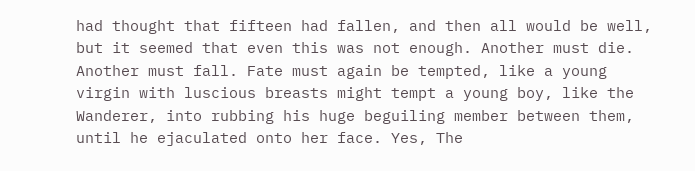had thought that fifteen had fallen, and then all would be well, but it seemed that even this was not enough. Another must die. Another must fall. Fate must again be tempted, like a young virgin with luscious breasts might tempt a young boy, like the Wanderer, into rubbing his huge beguiling member between them, until he ejaculated onto her face. Yes, The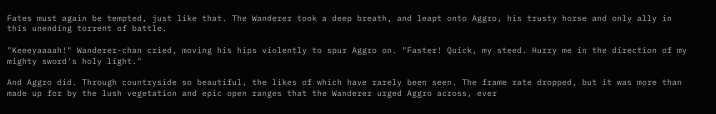Fates must again be tempted, just like that. The Wanderer took a deep breath, and leapt onto Aggro, his trusty horse and only ally in this unending torrent of battle.

"Keeeyaaaah!" Wanderer-chan cried, moving his hips violently to spur Aggro on. "Faster! Quick, my steed. Hurry me in the direction of my mighty sword's holy light."

And Aggro did. Through countryside so beautiful, the likes of which have rarely been seen. The frame rate dropped, but it was more than made up for by the lush vegetation and epic open ranges that the Wanderer urged Aggro across, ever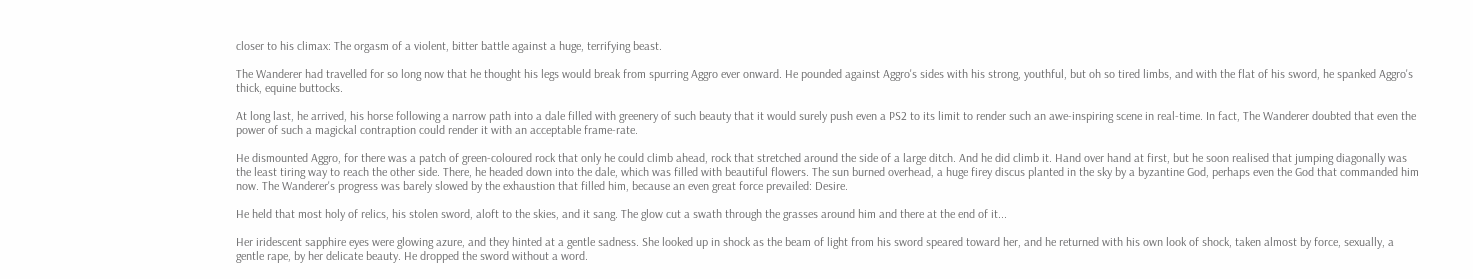closer to his climax: The orgasm of a violent, bitter battle against a huge, terrifying beast.

The Wanderer had travelled for so long now that he thought his legs would break from spurring Aggro ever onward. He pounded against Aggro's sides with his strong, youthful, but oh so tired limbs, and with the flat of his sword, he spanked Aggro's thick, equine buttocks.

At long last, he arrived, his horse following a narrow path into a dale filled with greenery of such beauty that it would surely push even a PS2 to its limit to render such an awe-inspiring scene in real-time. In fact, The Wanderer doubted that even the power of such a magickal contraption could render it with an acceptable frame-rate.

He dismounted Aggro, for there was a patch of green-coloured rock that only he could climb ahead, rock that stretched around the side of a large ditch. And he did climb it. Hand over hand at first, but he soon realised that jumping diagonally was the least tiring way to reach the other side. There, he headed down into the dale, which was filled with beautiful flowers. The sun burned overhead, a huge firey discus planted in the sky by a byzantine God, perhaps even the God that commanded him now. The Wanderer's progress was barely slowed by the exhaustion that filled him, because an even great force prevailed: Desire.

He held that most holy of relics, his stolen sword, aloft to the skies, and it sang. The glow cut a swath through the grasses around him and there at the end of it...

Her iridescent sapphire eyes were glowing azure, and they hinted at a gentle sadness. She looked up in shock as the beam of light from his sword speared toward her, and he returned with his own look of shock, taken almost by force, sexually, a gentle rape, by her delicate beauty. He dropped the sword without a word.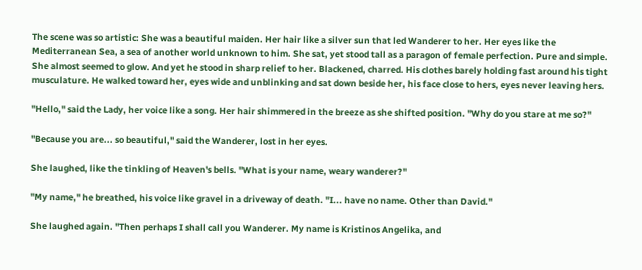The scene was so artistic: She was a beautiful maiden. Her hair like a silver sun that led Wanderer to her. Her eyes like the Mediterranean Sea, a sea of another world unknown to him. She sat, yet stood tall as a paragon of female perfection. Pure and simple. She almost seemed to glow. And yet he stood in sharp relief to her. Blackened, charred. His clothes barely holding fast around his tight musculature. He walked toward her, eyes wide and unblinking and sat down beside her, his face close to hers, eyes never leaving hers.

"Hello," said the Lady, her voice like a song. Her hair shimmered in the breeze as she shifted position. "Why do you stare at me so?"

"Because you are... so beautiful," said the Wanderer, lost in her eyes.

She laughed, like the tinkling of Heaven's bells. "What is your name, weary wanderer?"

"My name," he breathed, his voice like gravel in a driveway of death. "I... have no name. Other than David."

She laughed again. "Then perhaps I shall call you Wanderer. My name is Kristinos Angelika, and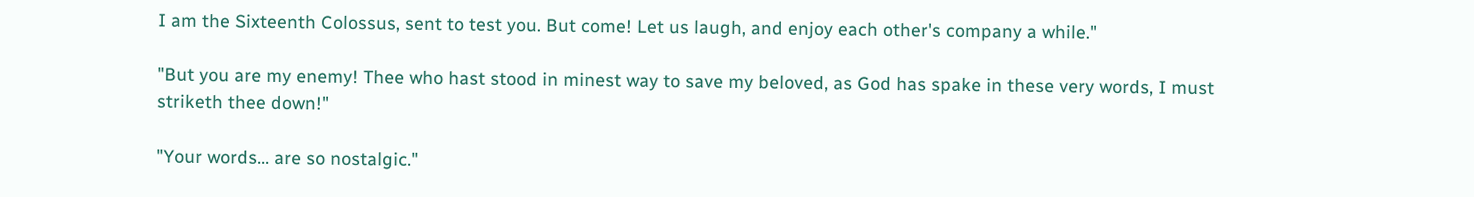I am the Sixteenth Colossus, sent to test you. But come! Let us laugh, and enjoy each other's company a while."

"But you are my enemy! Thee who hast stood in minest way to save my beloved, as God has spake in these very words, I must striketh thee down!"

"Your words... are so nostalgic."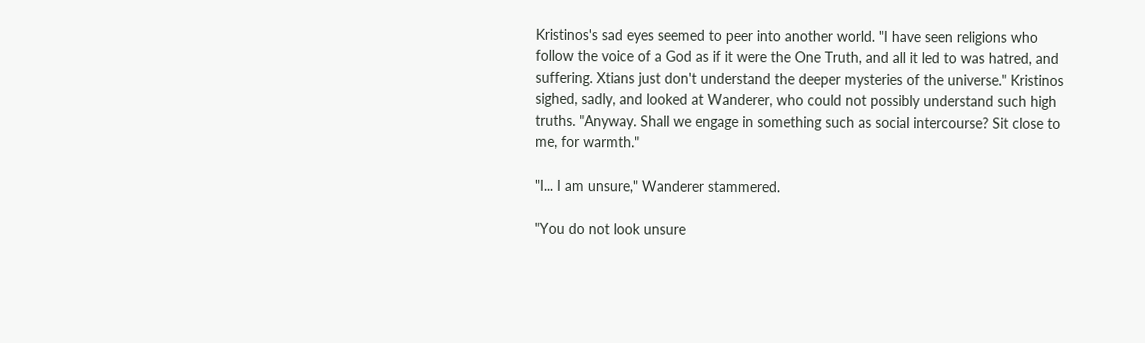Kristinos's sad eyes seemed to peer into another world. "I have seen religions who follow the voice of a God as if it were the One Truth, and all it led to was hatred, and suffering. Xtians just don't understand the deeper mysteries of the universe." Kristinos sighed, sadly, and looked at Wanderer, who could not possibly understand such high truths. "Anyway. Shall we engage in something such as social intercourse? Sit close to me, for warmth."

"I... I am unsure," Wanderer stammered.

"You do not look unsure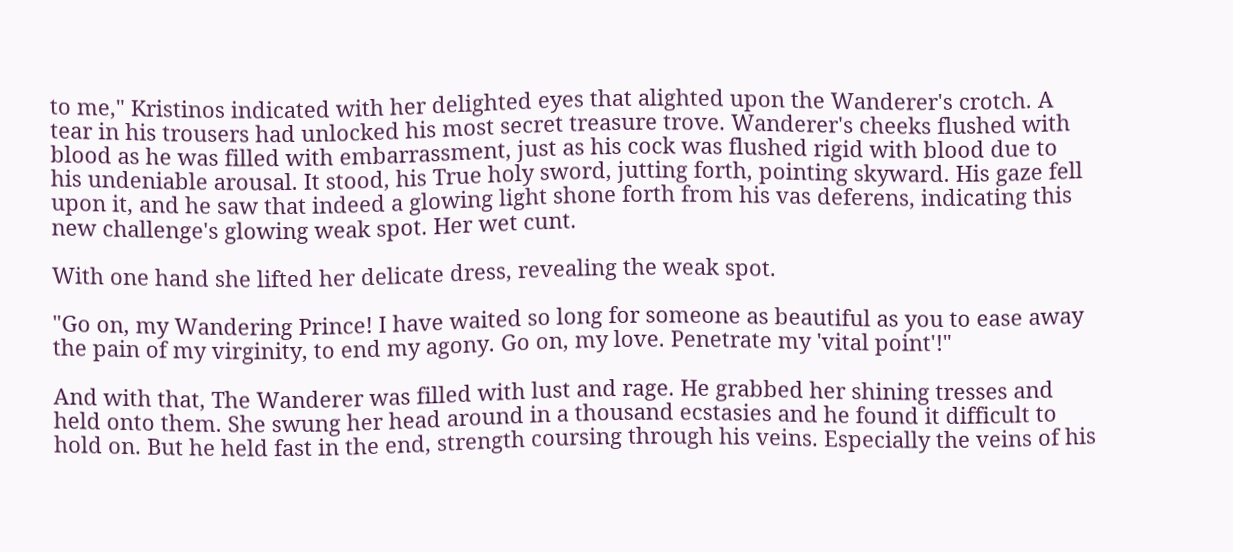to me," Kristinos indicated with her delighted eyes that alighted upon the Wanderer's crotch. A tear in his trousers had unlocked his most secret treasure trove. Wanderer's cheeks flushed with blood as he was filled with embarrassment, just as his cock was flushed rigid with blood due to his undeniable arousal. It stood, his True holy sword, jutting forth, pointing skyward. His gaze fell upon it, and he saw that indeed a glowing light shone forth from his vas deferens, indicating this new challenge's glowing weak spot. Her wet cunt.

With one hand she lifted her delicate dress, revealing the weak spot.

"Go on, my Wandering Prince! I have waited so long for someone as beautiful as you to ease away the pain of my virginity, to end my agony. Go on, my love. Penetrate my 'vital point'!"

And with that, The Wanderer was filled with lust and rage. He grabbed her shining tresses and held onto them. She swung her head around in a thousand ecstasies and he found it difficult to hold on. But he held fast in the end, strength coursing through his veins. Especially the veins of his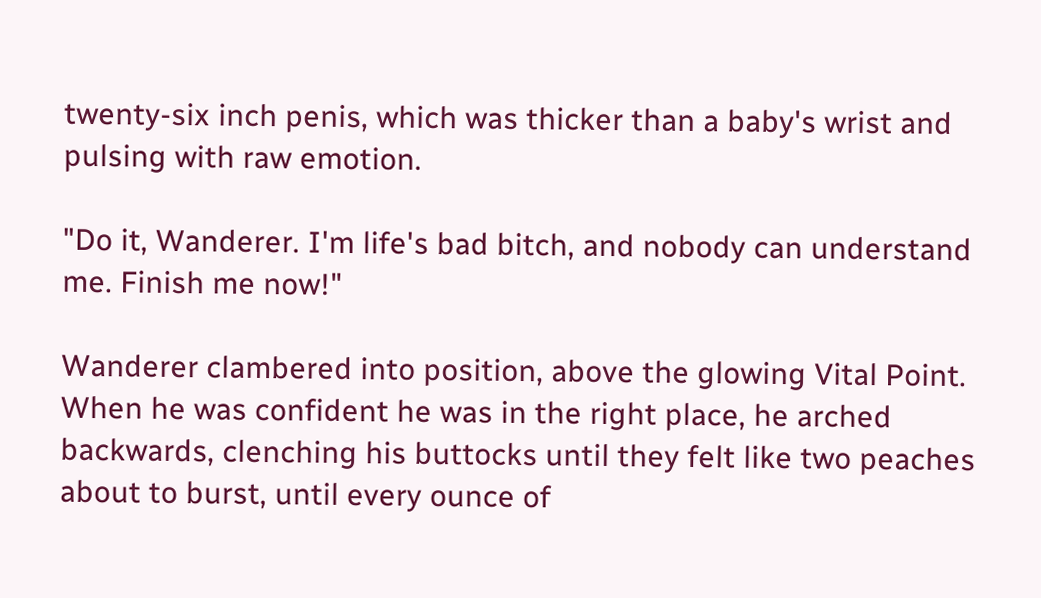twenty-six inch penis, which was thicker than a baby's wrist and pulsing with raw emotion.

"Do it, Wanderer. I'm life's bad bitch, and nobody can understand me. Finish me now!"

Wanderer clambered into position, above the glowing Vital Point. When he was confident he was in the right place, he arched backwards, clenching his buttocks until they felt like two peaches about to burst, until every ounce of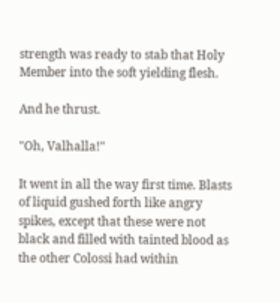strength was ready to stab that Holy Member into the soft yielding flesh.

And he thrust.

"Oh, Valhalla!"

It went in all the way first time. Blasts of liquid gushed forth like angry spikes, except that these were not black and filled with tainted blood as the other Colossi had within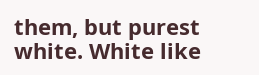them, but purest white. White like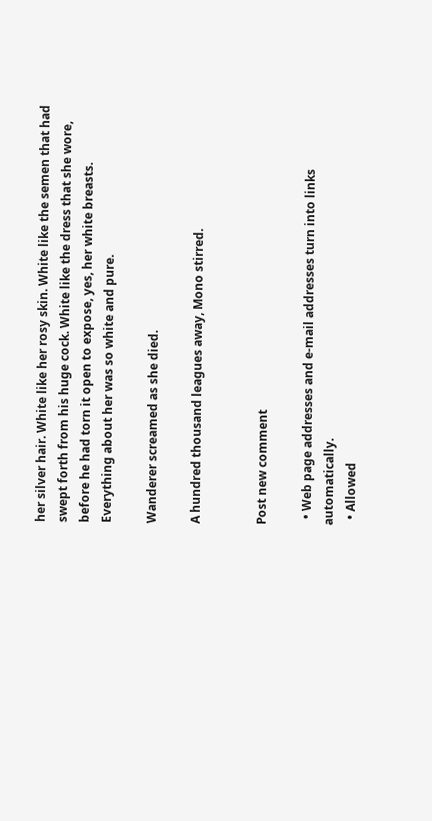her silver hair. White like her rosy skin. White like the semen that had swept forth from his huge cock. White like the dress that she wore, before he had torn it open to expose, yes, her white breasts. Everything about her was so white and pure.

Wanderer screamed as she died.

A hundred thousand leagues away, Mono stirred.


Post new comment

  • Web page addresses and e-mail addresses turn into links automatically.
  • Allowed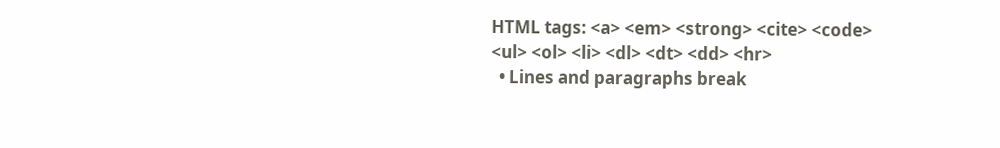HTML tags: <a> <em> <strong> <cite> <code> <ul> <ol> <li> <dl> <dt> <dd> <hr>
  • Lines and paragraphs break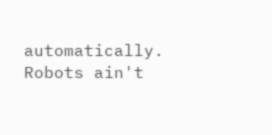automatically.
Robots ain't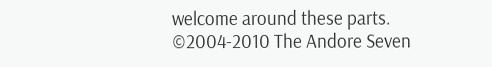welcome around these parts.
©2004-2010 The Andore Seven